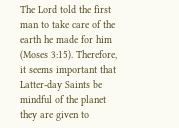The Lord told the first man to take care of the earth he made for him (Moses 3:15). Therefore, it seems important that Latter-day Saints be mindful of the planet they are given to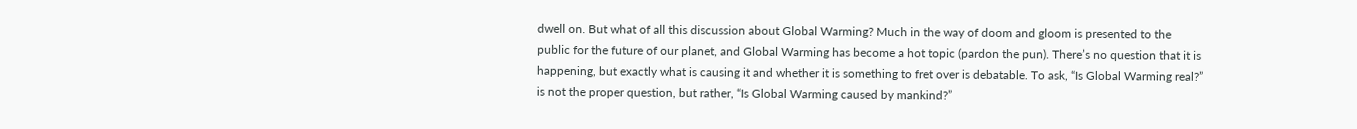dwell on. But what of all this discussion about Global Warming? Much in the way of doom and gloom is presented to the public for the future of our planet, and Global Warming has become a hot topic (pardon the pun). There’s no question that it is happening, but exactly what is causing it and whether it is something to fret over is debatable. To ask, “Is Global Warming real?” is not the proper question, but rather, “Is Global Warming caused by mankind?”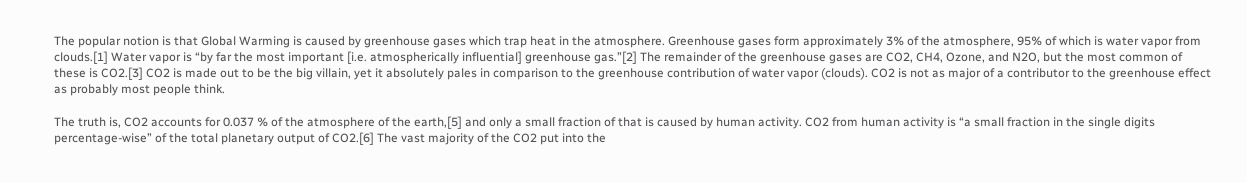The popular notion is that Global Warming is caused by greenhouse gases which trap heat in the atmosphere. Greenhouse gases form approximately 3% of the atmosphere, 95% of which is water vapor from clouds.[1] Water vapor is “by far the most important [i.e. atmospherically influential] greenhouse gas.”[2] The remainder of the greenhouse gases are CO2, CH4, Ozone, and N2O, but the most common of these is CO2.[3] CO2 is made out to be the big villain, yet it absolutely pales in comparison to the greenhouse contribution of water vapor (clouds). CO2 is not as major of a contributor to the greenhouse effect as probably most people think.

The truth is, CO2 accounts for 0.037 % of the atmosphere of the earth,[5] and only a small fraction of that is caused by human activity. CO2 from human activity is “a small fraction in the single digits percentage-wise” of the total planetary output of CO2.[6] The vast majority of the CO2 put into the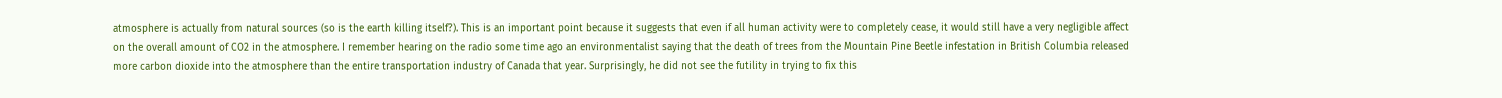atmosphere is actually from natural sources (so is the earth killing itself?). This is an important point because it suggests that even if all human activity were to completely cease, it would still have a very negligible affect on the overall amount of CO2 in the atmosphere. I remember hearing on the radio some time ago an environmentalist saying that the death of trees from the Mountain Pine Beetle infestation in British Columbia released more carbon dioxide into the atmosphere than the entire transportation industry of Canada that year. Surprisingly, he did not see the futility in trying to fix this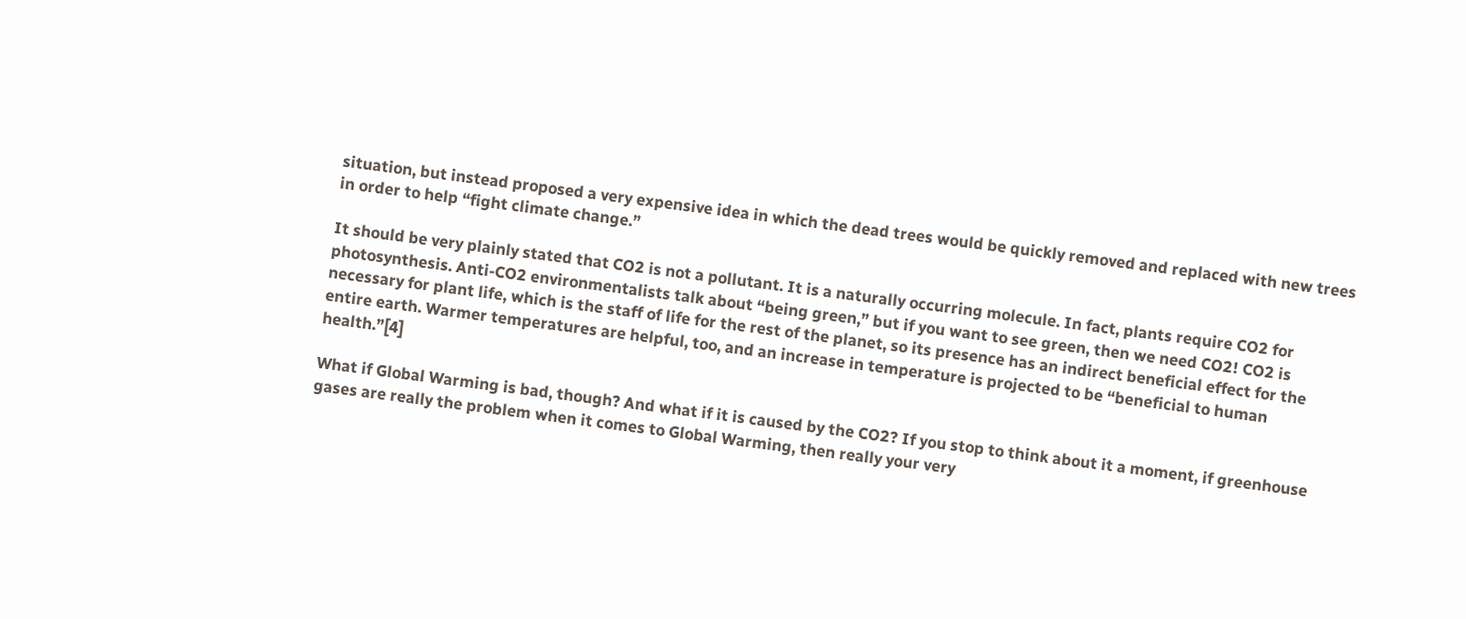situation, but instead proposed a very expensive idea in which the dead trees would be quickly removed and replaced with new trees in order to help “fight climate change.”

It should be very plainly stated that CO2 is not a pollutant. It is a naturally occurring molecule. In fact, plants require CO2 for photosynthesis. Anti-CO2 environmentalists talk about “being green,” but if you want to see green, then we need CO2! CO2 is necessary for plant life, which is the staff of life for the rest of the planet, so its presence has an indirect beneficial effect for the entire earth. Warmer temperatures are helpful, too, and an increase in temperature is projected to be “beneficial to human health.”[4]

What if Global Warming is bad, though? And what if it is caused by the CO2? If you stop to think about it a moment, if greenhouse gases are really the problem when it comes to Global Warming, then really your very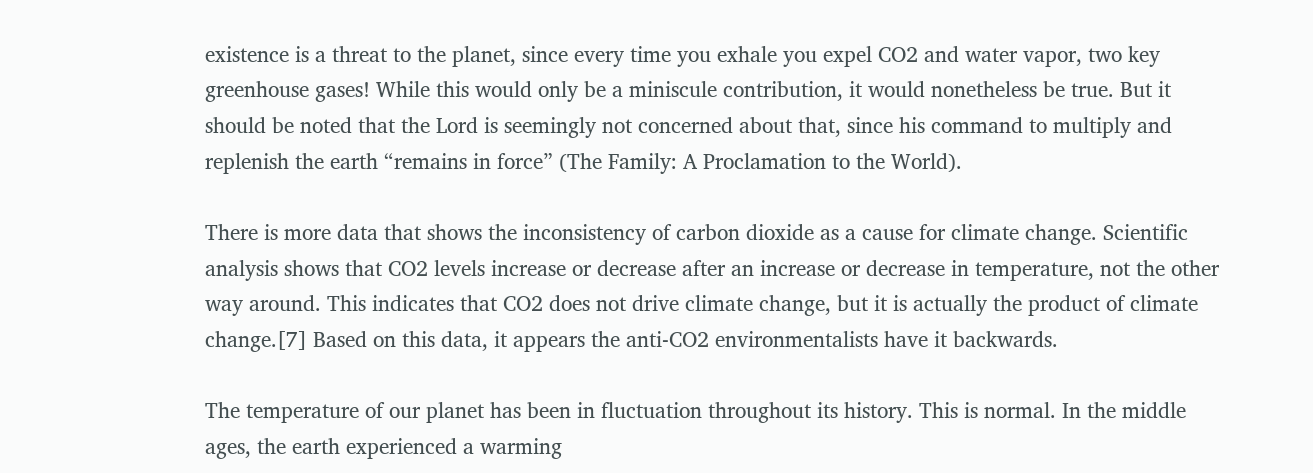existence is a threat to the planet, since every time you exhale you expel CO2 and water vapor, two key greenhouse gases! While this would only be a miniscule contribution, it would nonetheless be true. But it should be noted that the Lord is seemingly not concerned about that, since his command to multiply and replenish the earth “remains in force” (The Family: A Proclamation to the World).

There is more data that shows the inconsistency of carbon dioxide as a cause for climate change. Scientific analysis shows that CO2 levels increase or decrease after an increase or decrease in temperature, not the other way around. This indicates that CO2 does not drive climate change, but it is actually the product of climate change.[7] Based on this data, it appears the anti-CO2 environmentalists have it backwards.

The temperature of our planet has been in fluctuation throughout its history. This is normal. In the middle ages, the earth experienced a warming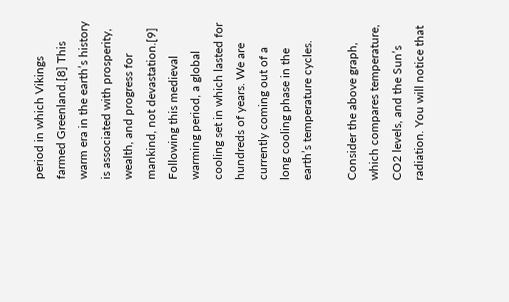period in which Vikings farmed Greenland.[8] This warm era in the earth’s history is associated with prosperity, wealth, and progress for mankind, not devastation.[9] Following this medieval warming period, a global cooling set in which lasted for hundreds of years. We are currently coming out of a long cooling phase in the earth’s temperature cycles.

Consider the above graph, which compares temperature, CO2 levels, and the Sun’s radiation. You will notice that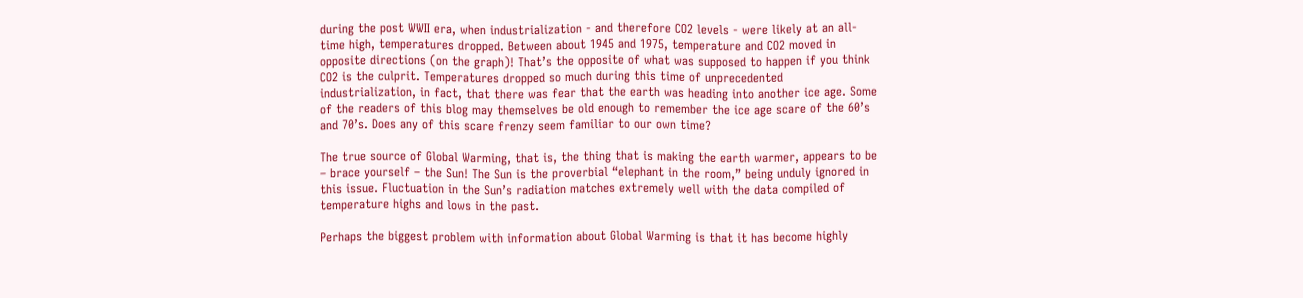during the post WWII era, when industrialization - and therefore CO2 levels - were likely at an all-time high, temperatures dropped. Between about 1945 and 1975, temperature and CO2 moved in opposite directions (on the graph)! That’s the opposite of what was supposed to happen if you think CO2 is the culprit. Temperatures dropped so much during this time of unprecedented industrialization, in fact, that there was fear that the earth was heading into another ice age. Some of the readers of this blog may themselves be old enough to remember the ice age scare of the 60’s and 70’s. Does any of this scare frenzy seem familiar to our own time?

The true source of Global Warming, that is, the thing that is making the earth warmer, appears to be – brace yourself – the Sun! The Sun is the proverbial “elephant in the room,” being unduly ignored in this issue. Fluctuation in the Sun’s radiation matches extremely well with the data compiled of temperature highs and lows in the past.

Perhaps the biggest problem with information about Global Warming is that it has become highly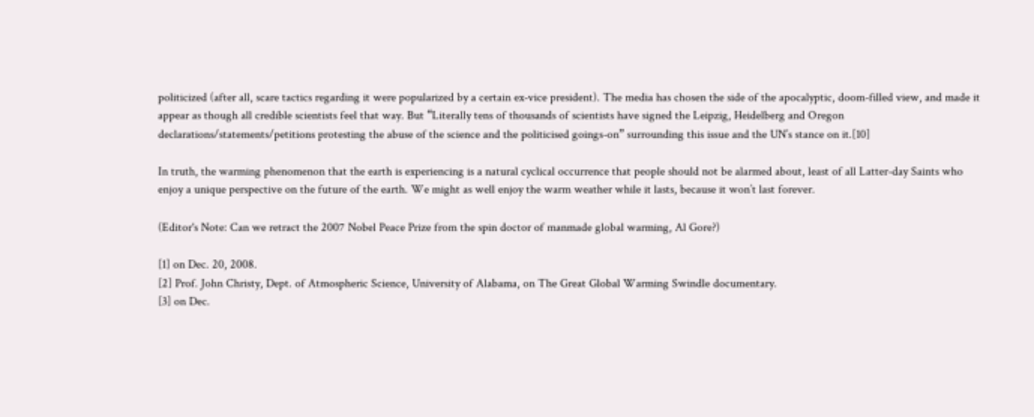politicized (after all, scare tactics regarding it were popularized by a certain ex-vice president). The media has chosen the side of the apocalyptic, doom-filled view, and made it appear as though all credible scientists feel that way. But “Literally tens of thousands of scientists have signed the Leipzig, Heidelberg and Oregon declarations/statements/petitions protesting the abuse of the science and the politicised goings-on” surrounding this issue and the UN’s stance on it.[10]

In truth, the warming phenomenon that the earth is experiencing is a natural cyclical occurrence that people should not be alarmed about, least of all Latter-day Saints who enjoy a unique perspective on the future of the earth. We might as well enjoy the warm weather while it lasts, because it won’t last forever.

(Editor's Note: Can we retract the 2007 Nobel Peace Prize from the spin doctor of manmade global warming, Al Gore?)

[1] on Dec. 20, 2008.
[2] Prof. John Christy, Dept. of Atmospheric Science, University of Alabama, on The Great Global Warming Swindle documentary.
[3] on Dec.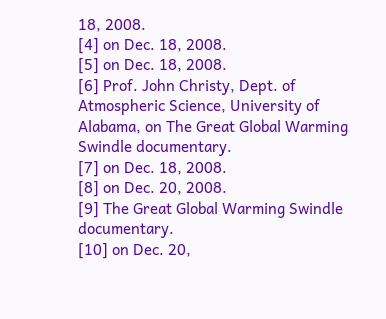18, 2008.
[4] on Dec. 18, 2008.
[5] on Dec. 18, 2008.
[6] Prof. John Christy, Dept. of Atmospheric Science, University of Alabama, on The Great Global Warming Swindle documentary.
[7] on Dec. 18, 2008.
[8] on Dec. 20, 2008.
[9] The Great Global Warming Swindle documentary.
[10] on Dec. 20,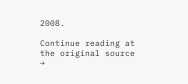2008.

Continue reading at the original source →